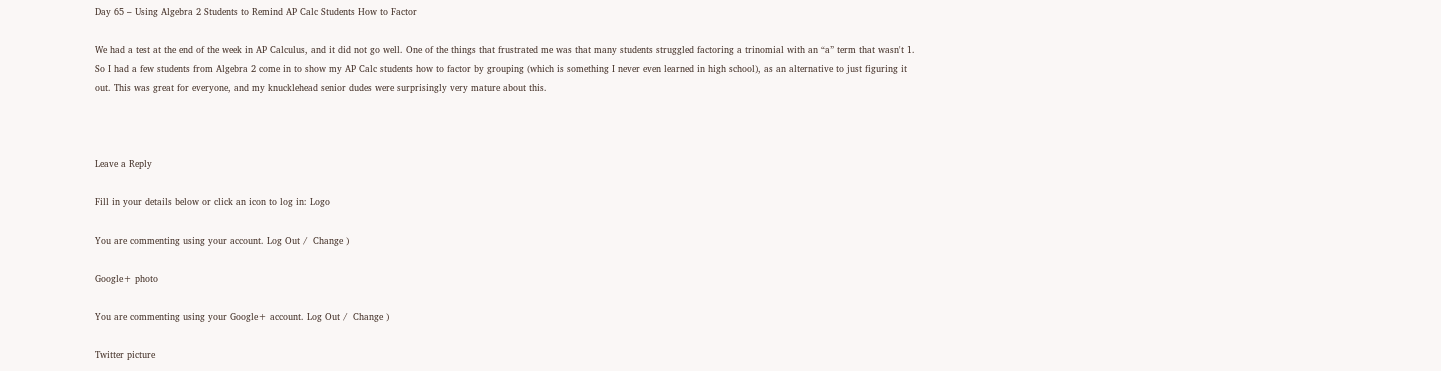Day 65 – Using Algebra 2 Students to Remind AP Calc Students How to Factor

We had a test at the end of the week in AP Calculus, and it did not go well. One of the things that frustrated me was that many students struggled factoring a trinomial with an “a” term that wasn't 1. So I had a few students from Algebra 2 come in to show my AP Calc students how to factor by grouping (which is something I never even learned in high school), as an alternative to just figuring it out. This was great for everyone, and my knucklehead senior dudes were surprisingly very mature about this.



Leave a Reply

Fill in your details below or click an icon to log in: Logo

You are commenting using your account. Log Out /  Change )

Google+ photo

You are commenting using your Google+ account. Log Out /  Change )

Twitter picture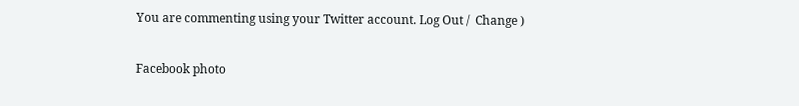You are commenting using your Twitter account. Log Out /  Change )

Facebook photo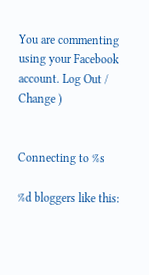You are commenting using your Facebook account. Log Out /  Change )


Connecting to %s

%d bloggers like this: